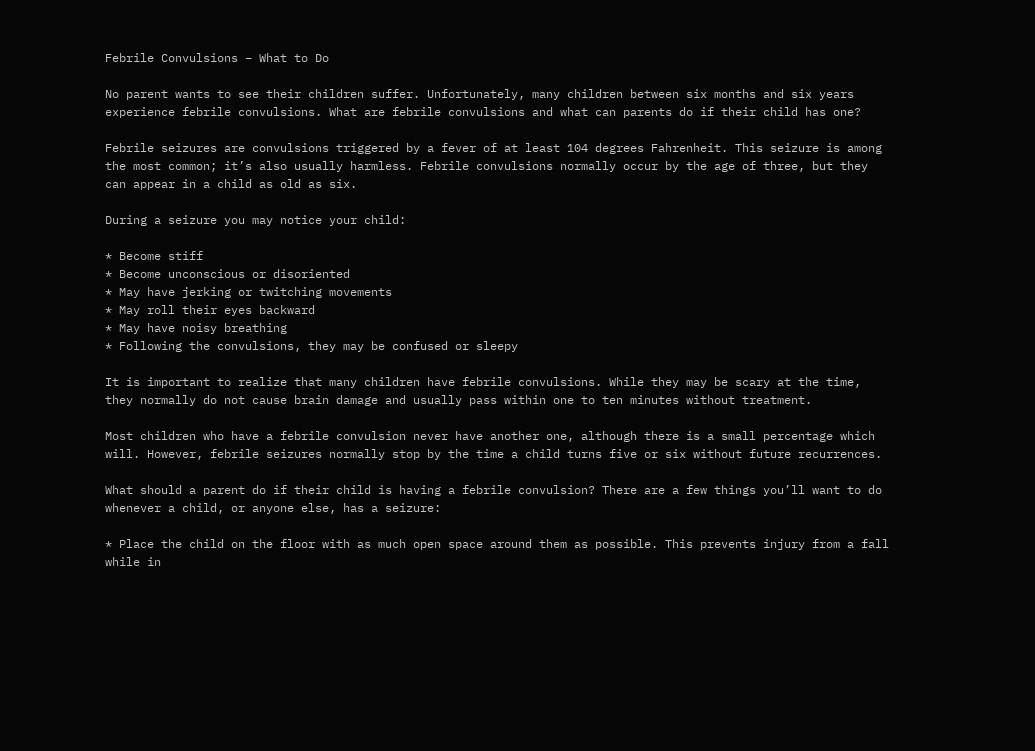Febrile Convulsions – What to Do

No parent wants to see their children suffer. Unfortunately, many children between six months and six years experience febrile convulsions. What are febrile convulsions and what can parents do if their child has one?

Febrile seizures are convulsions triggered by a fever of at least 104 degrees Fahrenheit. This seizure is among the most common; it’s also usually harmless. Febrile convulsions normally occur by the age of three, but they can appear in a child as old as six.

During a seizure you may notice your child:

* Become stiff
* Become unconscious or disoriented
* May have jerking or twitching movements
* May roll their eyes backward
* May have noisy breathing
* Following the convulsions, they may be confused or sleepy

It is important to realize that many children have febrile convulsions. While they may be scary at the time, they normally do not cause brain damage and usually pass within one to ten minutes without treatment.

Most children who have a febrile convulsion never have another one, although there is a small percentage which will. However, febrile seizures normally stop by the time a child turns five or six without future recurrences.

What should a parent do if their child is having a febrile convulsion? There are a few things you’ll want to do whenever a child, or anyone else, has a seizure:

* Place the child on the floor with as much open space around them as possible. This prevents injury from a fall while in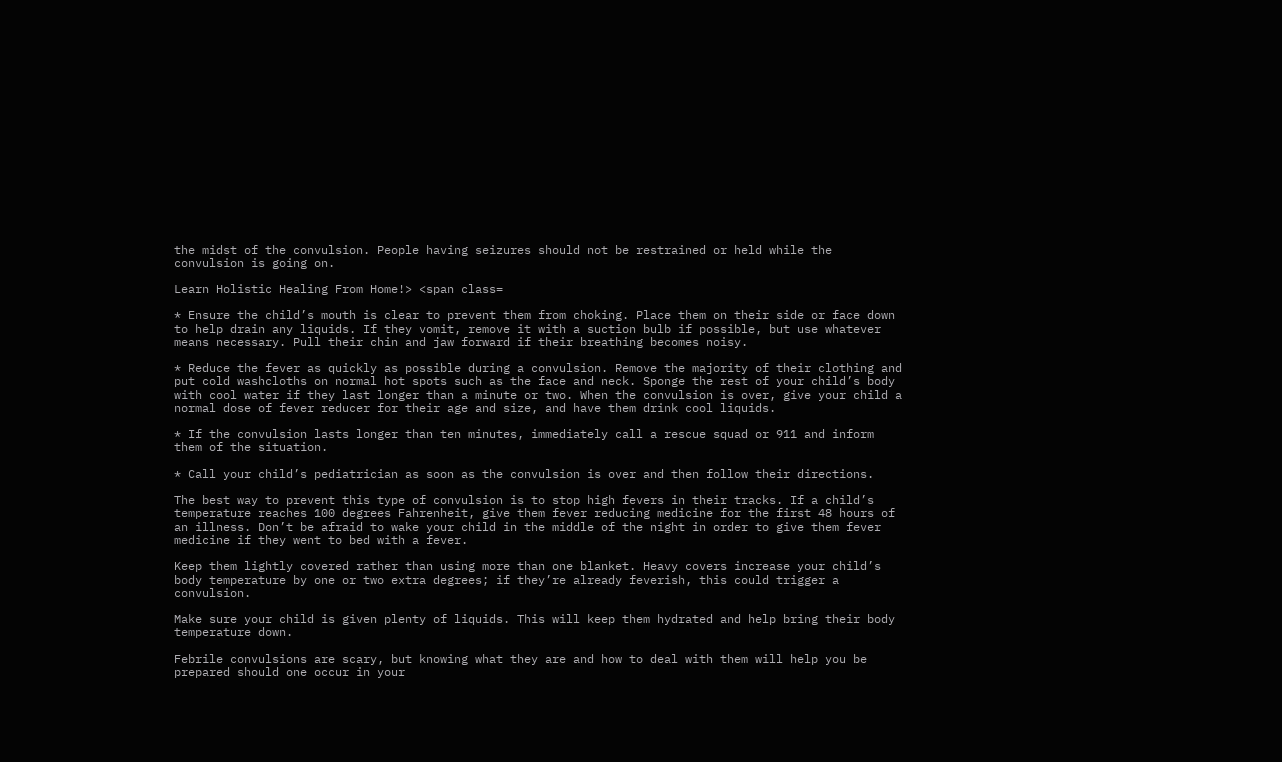the midst of the convulsion. People having seizures should not be restrained or held while the convulsion is going on.

Learn Holistic Healing From Home!> <span class=

* Ensure the child’s mouth is clear to prevent them from choking. Place them on their side or face down to help drain any liquids. If they vomit, remove it with a suction bulb if possible, but use whatever means necessary. Pull their chin and jaw forward if their breathing becomes noisy.

* Reduce the fever as quickly as possible during a convulsion. Remove the majority of their clothing and put cold washcloths on normal hot spots such as the face and neck. Sponge the rest of your child’s body with cool water if they last longer than a minute or two. When the convulsion is over, give your child a normal dose of fever reducer for their age and size, and have them drink cool liquids.

* If the convulsion lasts longer than ten minutes, immediately call a rescue squad or 911 and inform them of the situation.

* Call your child’s pediatrician as soon as the convulsion is over and then follow their directions.

The best way to prevent this type of convulsion is to stop high fevers in their tracks. If a child’s temperature reaches 100 degrees Fahrenheit, give them fever reducing medicine for the first 48 hours of an illness. Don’t be afraid to wake your child in the middle of the night in order to give them fever medicine if they went to bed with a fever.

Keep them lightly covered rather than using more than one blanket. Heavy covers increase your child’s body temperature by one or two extra degrees; if they’re already feverish, this could trigger a convulsion.

Make sure your child is given plenty of liquids. This will keep them hydrated and help bring their body temperature down.

Febrile convulsions are scary, but knowing what they are and how to deal with them will help you be prepared should one occur in your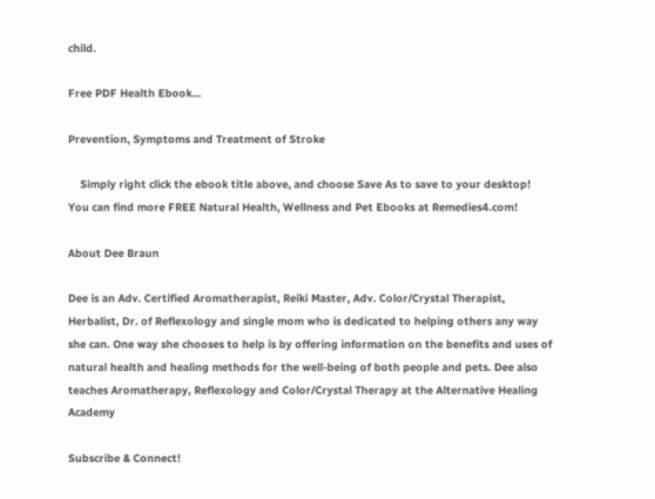child.

Free PDF Health Ebook...

Prevention, Symptoms and Treatment of Stroke

    Simply right click the ebook title above, and choose Save As to save to your desktop!  You can find more FREE Natural Health, Wellness and Pet Ebooks at Remedies4.com!

About Dee Braun

Dee is an Adv. Certified Aromatherapist, Reiki Master, Adv. Color/Crystal Therapist, Herbalist, Dr. of Reflexology and single mom who is dedicated to helping others any way she can. One way she chooses to help is by offering information on the benefits and uses of natural health and healing methods for the well-being of both people and pets. Dee also teaches Aromatherapy, Reflexology and Color/Crystal Therapy at the Alternative Healing Academy

Subscribe & Connect!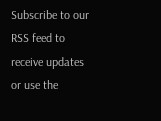Subscribe to our RSS feed to receive updates or use the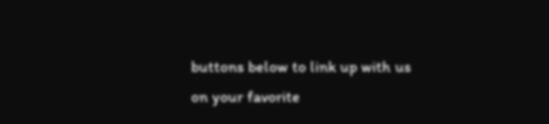buttons below to link up with us on your favorite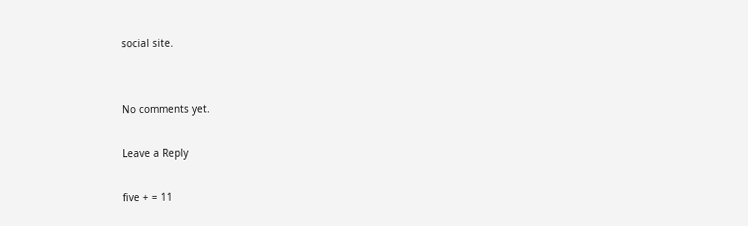social site.


No comments yet.

Leave a Reply

five + = 11